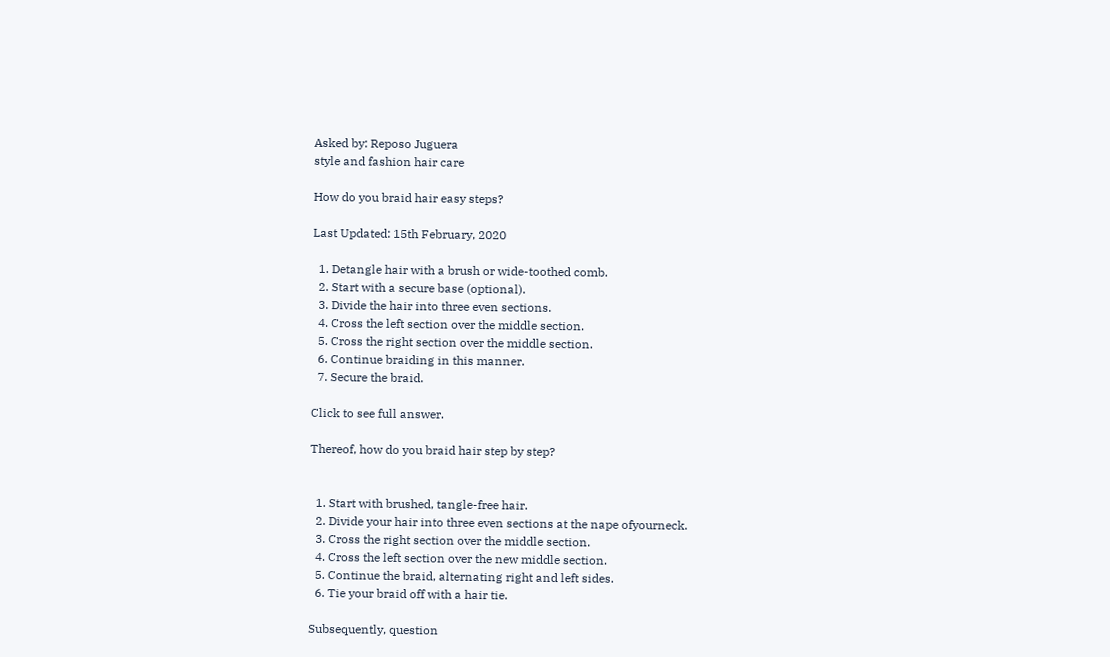Asked by: Reposo Juguera
style and fashion hair care

How do you braid hair easy steps?

Last Updated: 15th February, 2020

  1. Detangle hair with a brush or wide-toothed comb.
  2. Start with a secure base (optional).
  3. Divide the hair into three even sections.
  4. Cross the left section over the middle section.
  5. Cross the right section over the middle section.
  6. Continue braiding in this manner.
  7. Secure the braid.

Click to see full answer.

Thereof, how do you braid hair step by step?


  1. Start with brushed, tangle-free hair.
  2. Divide your hair into three even sections at the nape ofyourneck.
  3. Cross the right section over the middle section.
  4. Cross the left section over the new middle section.
  5. Continue the braid, alternating right and left sides.
  6. Tie your braid off with a hair tie.

Subsequently, question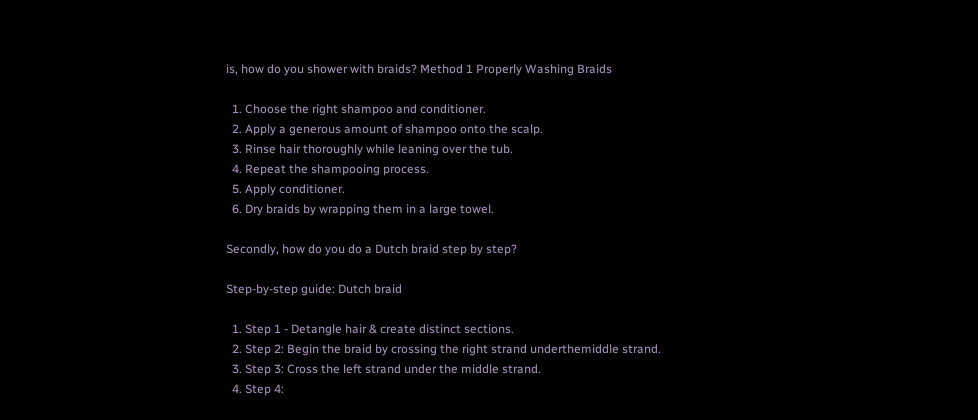is, how do you shower with braids? Method 1 Properly Washing Braids

  1. Choose the right shampoo and conditioner.
  2. Apply a generous amount of shampoo onto the scalp.
  3. Rinse hair thoroughly while leaning over the tub.
  4. Repeat the shampooing process.
  5. Apply conditioner.
  6. Dry braids by wrapping them in a large towel.

Secondly, how do you do a Dutch braid step by step?

Step-by-step guide: Dutch braid

  1. Step 1 - Detangle hair & create distinct sections.
  2. Step 2: Begin the braid by crossing the right strand underthemiddle strand.
  3. Step 3: Cross the left strand under the middle strand.
  4. Step 4: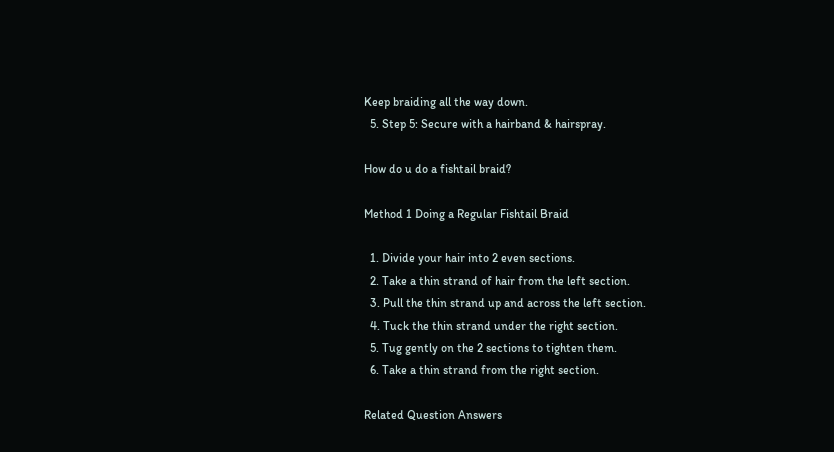Keep braiding all the way down.
  5. Step 5: Secure with a hairband & hairspray.

How do u do a fishtail braid?

Method 1 Doing a Regular Fishtail Braid

  1. Divide your hair into 2 even sections.
  2. Take a thin strand of hair from the left section.
  3. Pull the thin strand up and across the left section.
  4. Tuck the thin strand under the right section.
  5. Tug gently on the 2 sections to tighten them.
  6. Take a thin strand from the right section.

Related Question Answers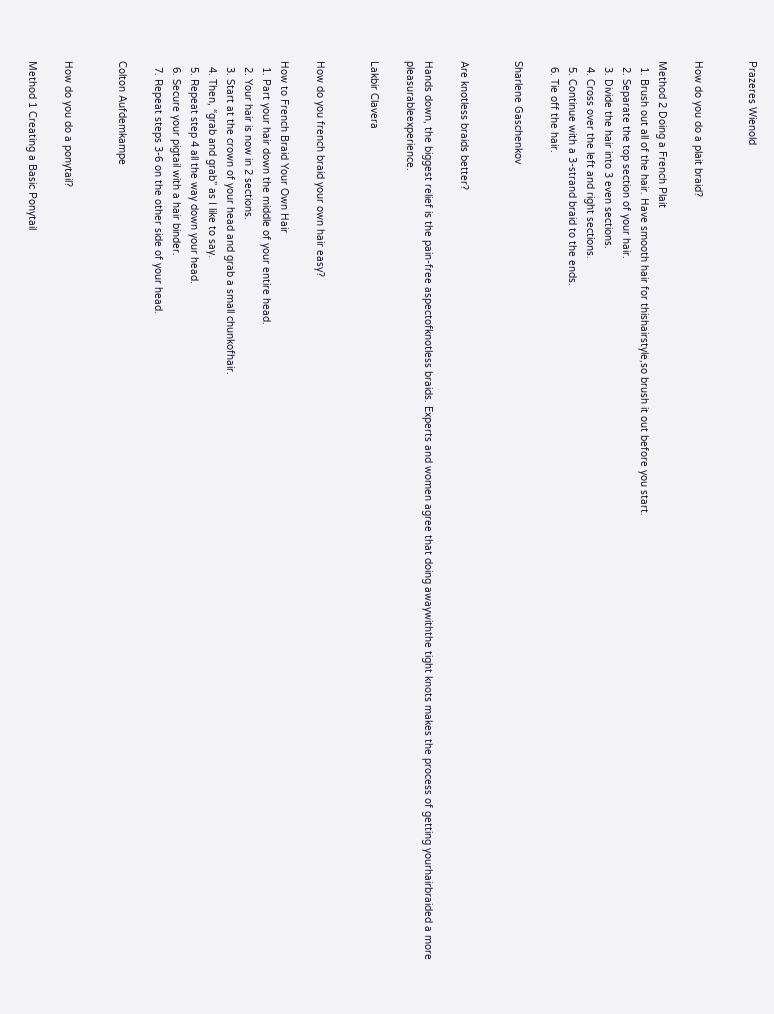Prazeres Wienold


How do you do a plait braid?

Method 2 Doing a French Plait
  1. Brush out all of the hair. Have smooth hair for thishairstyle,so brush it out before you start.
  2. Separate the top section of your hair.
  3. Divide the hair into 3 even sections.
  4. Cross over the left and right sections.
  5. Continue with a 3-strand braid to the ends.
  6. Tie off the hair.

Sharlene Gaschenkov


Are knotless braids better?

Hands down, the biggest relief is the pain-free aspectofknotless braids. Experts and women agree that doing awaywiththe tight knots makes the process of getting yourhairbraided a more pleasurableexperience.

Lakbir Clavera


How do you french braid your own hair easy?

How to French Braid Your Own Hair
  1. Part your hair down the middle of your entire head.
  2. Your hair is now in 2 sections.
  3. Start at the crown of your head and grab a small chunkofhair.
  4. Then, “grab and grab” as I like to say.
  5. Repeat step 4 all the way down your head.
  6. Secure your pigtail with a hair binder.
  7. Repeat steps 3-6 on the other side of your head.

Colton Aufdemkampe


How do you do a ponytail?

Method 1 Creating a Basic Ponytail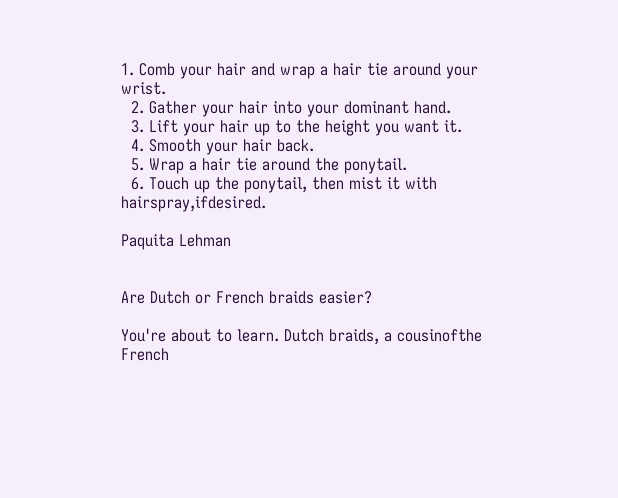1. Comb your hair and wrap a hair tie around your wrist.
  2. Gather your hair into your dominant hand.
  3. Lift your hair up to the height you want it.
  4. Smooth your hair back.
  5. Wrap a hair tie around the ponytail.
  6. Touch up the ponytail, then mist it with hairspray,ifdesired.

Paquita Lehman


Are Dutch or French braids easier?

You're about to learn. Dutch braids, a cousinofthe French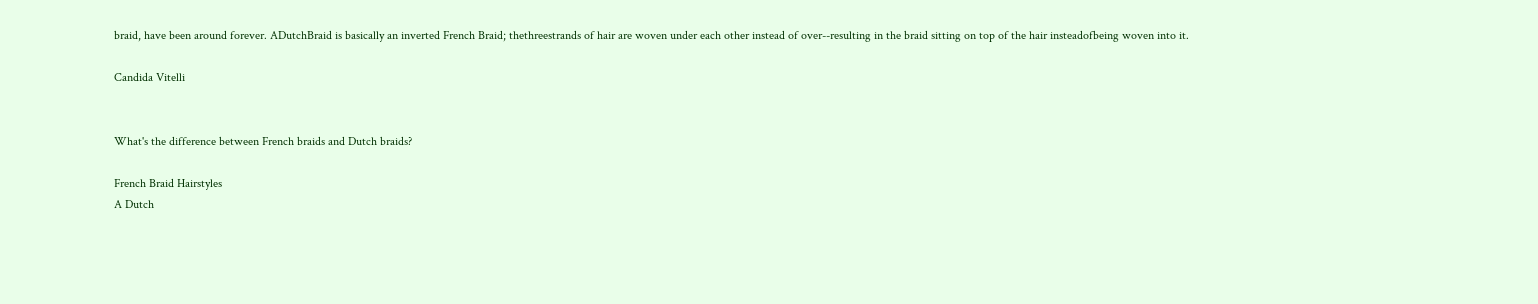braid, have been around forever. ADutchBraid is basically an inverted French Braid; thethreestrands of hair are woven under each other instead of over--resulting in the braid sitting on top of the hair insteadofbeing woven into it.

Candida Vitelli


What's the difference between French braids and Dutch braids?

French Braid Hairstyles
A Dutch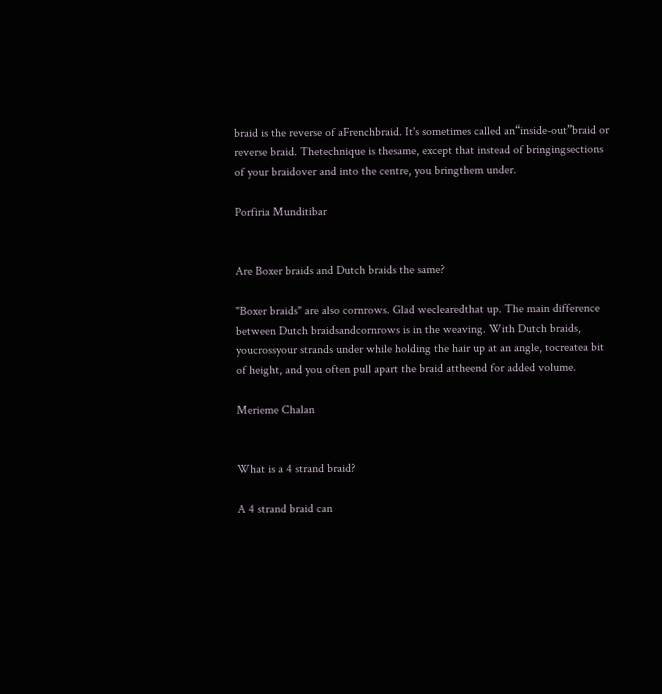braid is the reverse of aFrenchbraid. It's sometimes called an“inside-out”braid or reverse braid. Thetechnique is thesame, except that instead of bringingsections of your braidover and into the centre, you bringthem under.

Porfiria Munditibar


Are Boxer braids and Dutch braids the same?

"Boxer braids" are also cornrows. Glad weclearedthat up. The main difference between Dutch braidsandcornrows is in the weaving. With Dutch braids, youcrossyour strands under while holding the hair up at an angle, tocreatea bit of height, and you often pull apart the braid attheend for added volume.

Merieme Chalan


What is a 4 strand braid?

A 4 strand braid can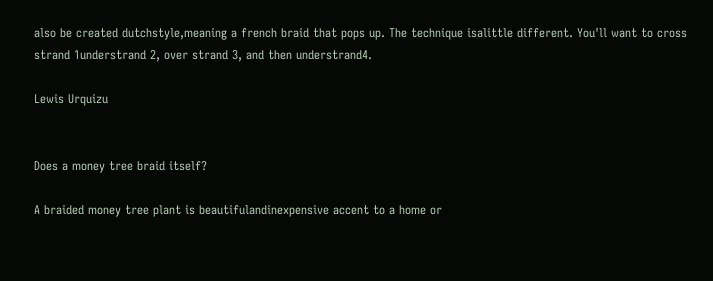also be created dutchstyle,meaning a french braid that pops up. The technique isalittle different. You'll want to cross strand 1understrand 2, over strand 3, and then understrand4.

Lewis Urquizu


Does a money tree braid itself?

A braided money tree plant is beautifulandinexpensive accent to a home or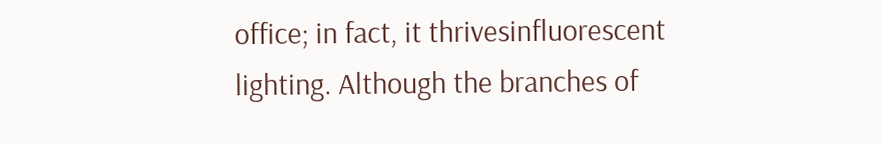office; in fact, it thrivesinfluorescent lighting. Although the branches of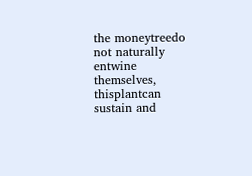the moneytreedo not naturally entwine themselves, thisplantcan sustain and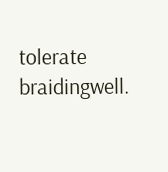tolerate braidingwell.